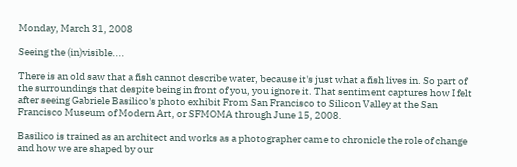Monday, March 31, 2008

Seeing the (in)visible....

There is an old saw that a fish cannot describe water, because it's just what a fish lives in. So part of the surroundings that despite being in front of you, you ignore it. That sentiment captures how I felt after seeing Gabriele Basilico's photo exhibit From San Francisco to Silicon Valley at the San Francisco Museum of Modern Art, or SFMOMA through June 15, 2008.

Basilico is trained as an architect and works as a photographer came to chronicle the role of change and how we are shaped by our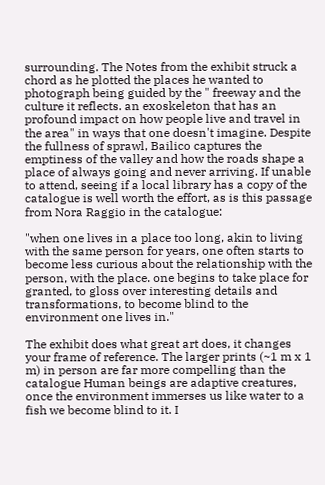surrounding. The Notes from the exhibit struck a chord as he plotted the places he wanted to photograph being guided by the " freeway and the culture it reflects. an exoskeleton that has an profound impact on how people live and travel in the area" in ways that one doesn't imagine. Despite the fullness of sprawl, Bailico captures the emptiness of the valley and how the roads shape a place of always going and never arriving. If unable to attend, seeing if a local library has a copy of the catalogue is well worth the effort, as is this passage from Nora Raggio in the catalogue:

"when one lives in a place too long, akin to living with the same person for years, one often starts to become less curious about the relationship with the person, with the place. one begins to take place for granted, to gloss over interesting details and transformations, to become blind to the environment one lives in."

The exhibit does what great art does, it changes your frame of reference. The larger prints (~1 m x 1 m) in person are far more compelling than the catalogue Human beings are adaptive creatures, once the environment immerses us like water to a fish we become blind to it. I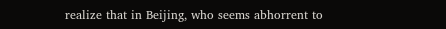realize that in Beijing, who seems abhorrent to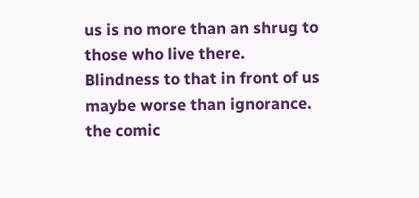us is no more than an shrug to those who live there. Blindness to that in front of us maybe worse than ignorance. the comic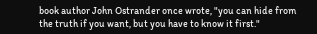book author John Ostrander once wrote, "you can hide from the truth if you want, but you have to know it first."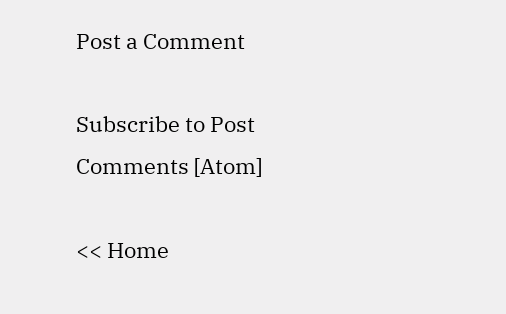Post a Comment

Subscribe to Post Comments [Atom]

<< Home